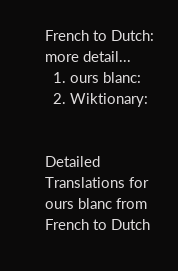French to Dutch:   more detail...
  1. ours blanc:
  2. Wiktionary:


Detailed Translations for ours blanc from French to Dutch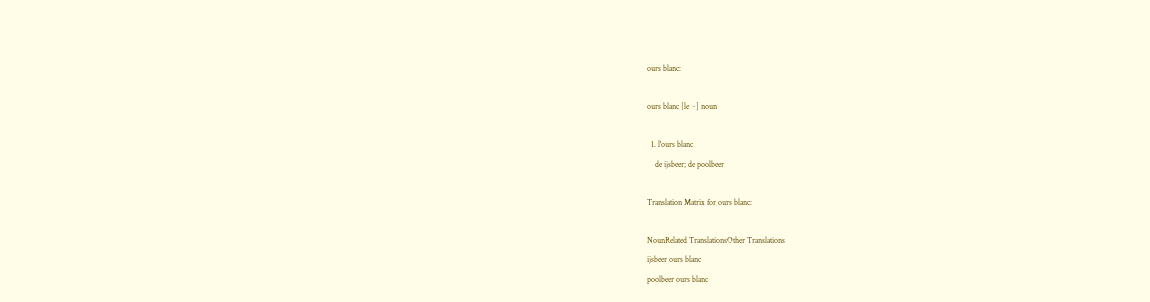ours blanc:

ours blanc [le ~] noun

  1. l'ours blanc
    de ijsbeer; de poolbeer

Translation Matrix for ours blanc:

NounRelated TranslationsOther Translations
ijsbeer ours blanc
poolbeer ours blanc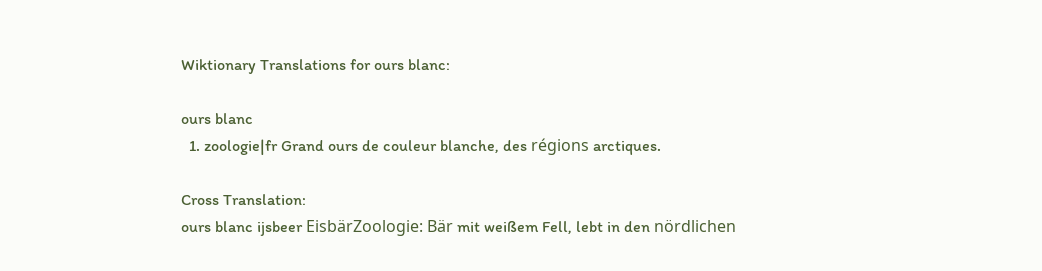Wiktionary Translations for ours blanc:

ours blanc
  1. zoologie|fr Grand ours de couleur blanche, des régions arctiques.

Cross Translation:
ours blanc ijsbeer EisbärZoologie: Bär mit weißem Fell, lebt in den nördlichen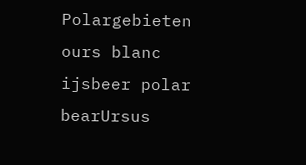Polargebieten
ours blanc ijsbeer polar bearUrsus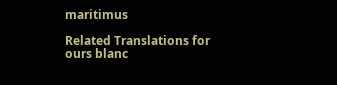maritimus

Related Translations for ours blanc